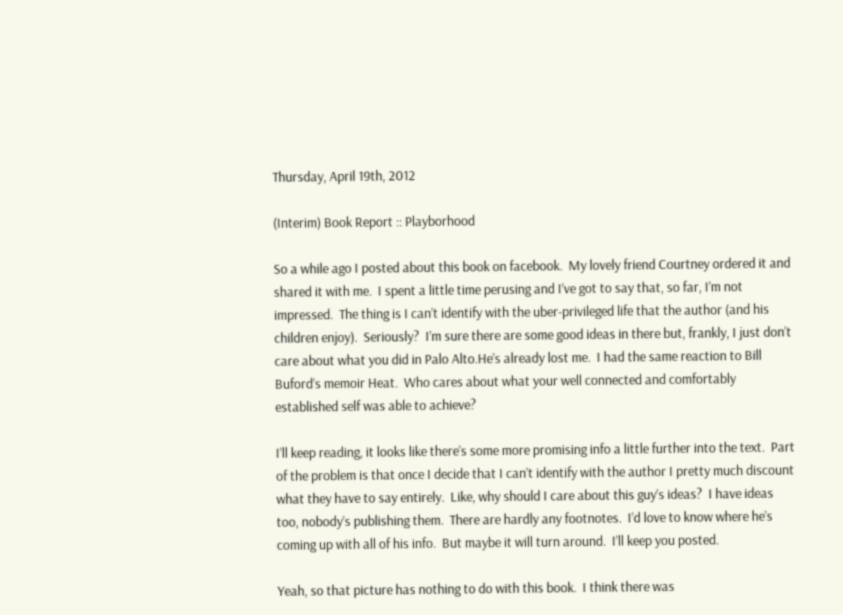Thursday, April 19th, 2012

(Interim) Book Report :: Playborhood

So a while ago I posted about this book on facebook.  My lovely friend Courtney ordered it and shared it with me.  I spent a little time perusing and I’ve got to say that, so far, I’m not impressed.  The thing is I can’t identify with the uber-privileged life that the author (and his children enjoy).  Seriously?  I’m sure there are some good ideas in there but, frankly, I just don’t care about what you did in Palo Alto.He’s already lost me.  I had the same reaction to Bill Buford’s memoir Heat.  Who cares about what your well connected and comfortably established self was able to achieve?

I’ll keep reading, it looks like there’s some more promising info a little further into the text.  Part of the problem is that once I decide that I can’t identify with the author I pretty much discount what they have to say entirely.  Like, why should I care about this guy’s ideas?  I have ideas too, nobody’s publishing them.  There are hardly any footnotes.  I’d love to know where he’s coming up with all of his info.  But maybe it will turn around.  I’ll keep you posted.

Yeah, so that picture has nothing to do with this book.  I think there was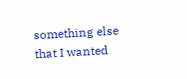something else that I wanted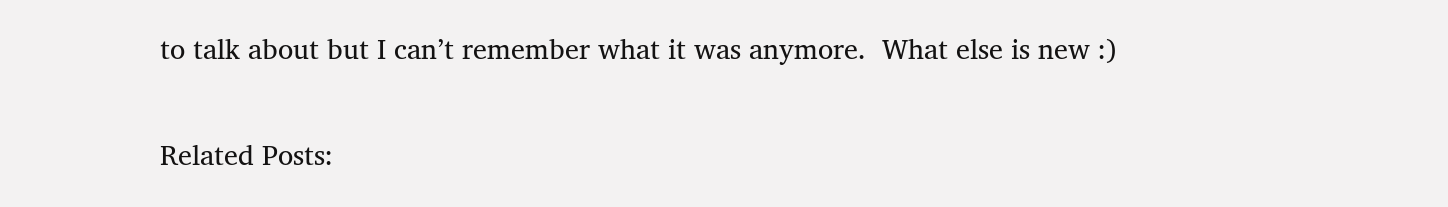to talk about but I can’t remember what it was anymore.  What else is new :)

Related Posts: